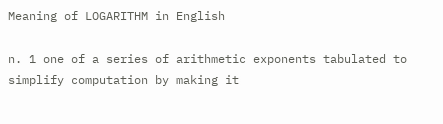Meaning of LOGARITHM in English

n. 1 one of a series of arithmetic exponents tabulated to simplify computation by making it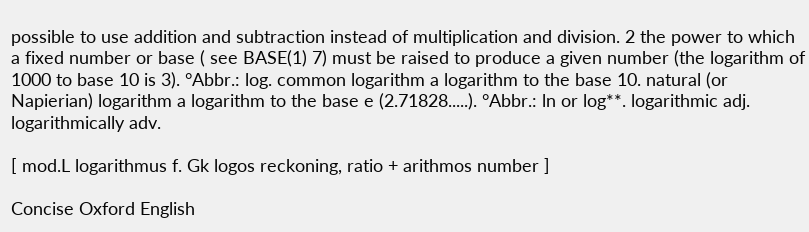possible to use addition and subtraction instead of multiplication and division. 2 the power to which a fixed number or base ( see BASE(1) 7) must be raised to produce a given number (the logarithm of 1000 to base 10 is 3). °Abbr.: log. common logarithm a logarithm to the base 10. natural (or Napierian) logarithm a logarithm to the base e (2.71828.....). °Abbr.: ln or log**. logarithmic adj. logarithmically adv.

[ mod.L logarithmus f. Gk logos reckoning, ratio + arithmos number ]

Concise Oxford English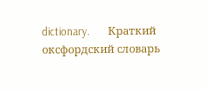dictionary.      Краткий оксфордский словарь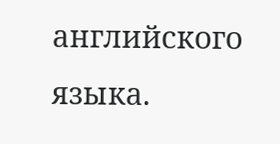английского языка.